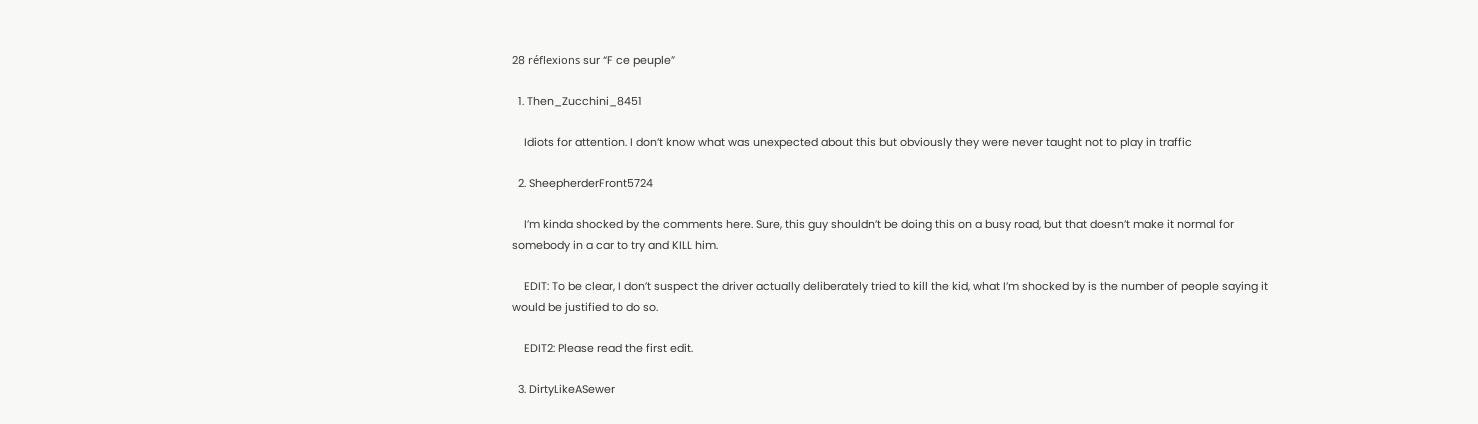28 réflexions sur “F ce peuple”

  1. Then_Zucchini_8451

    Idiots for attention. I don’t know what was unexpected about this but obviously they were never taught not to play in traffic

  2. SheepherderFront5724

    I’m kinda shocked by the comments here. Sure, this guy shouldn’t be doing this on a busy road, but that doesn’t make it normal for somebody in a car to try and KILL him.

    EDIT: To be clear, I don’t suspect the driver actually deliberately tried to kill the kid, what I’m shocked by is the number of people saying it would be justified to do so.

    EDIT2: Please read the first edit.

  3. DirtyLikeASewer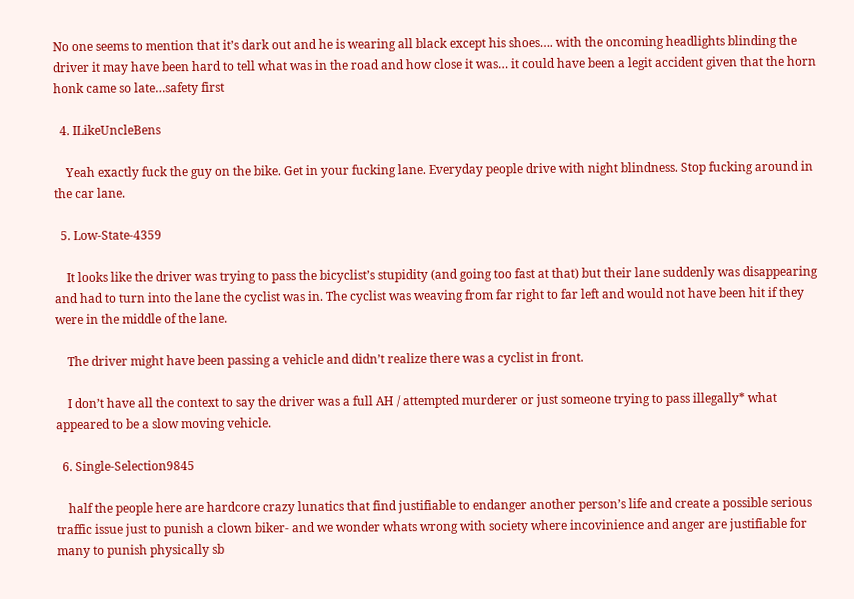No one seems to mention that it’s dark out and he is wearing all black except his shoes…. with the oncoming headlights blinding the driver it may have been hard to tell what was in the road and how close it was… it could have been a legit accident given that the horn honk came so late…safety first

  4. ILikeUncleBens

    Yeah exactly fuck the guy on the bike. Get in your fucking lane. Everyday people drive with night blindness. Stop fucking around in the car lane.

  5. Low-State-4359

    It looks like the driver was trying to pass the bicyclist’s stupidity (and going too fast at that) but their lane suddenly was disappearing and had to turn into the lane the cyclist was in. The cyclist was weaving from far right to far left and would not have been hit if they were in the middle of the lane.

    The driver might have been passing a vehicle and didn’t realize there was a cyclist in front.

    I don’t have all the context to say the driver was a full AH / attempted murderer or just someone trying to pass illegally* what appeared to be a slow moving vehicle.

  6. Single-Selection9845

    half the people here are hardcore crazy lunatics that find justifiable to endanger another person’s life and create a possible serious traffic issue just to punish a clown biker- and we wonder whats wrong with society where incovinience and anger are justifiable for many to punish physically sb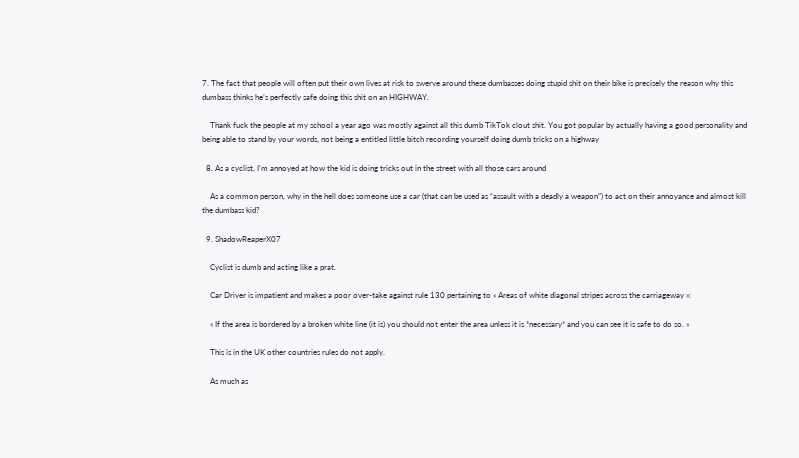7. The fact that people will often put their own lives at risk to swerve around these dumbasses doing stupid shit on their bike is precisely the reason why this dumbass thinks he’s perfectly safe doing this shit on an HIGHWAY.

    Thank fuck the people at my school a year ago was mostly against all this dumb TikTok clout shit. You got popular by actually having a good personality and being able to stand by your words, not being a entitled little bitch recording yourself doing dumb tricks on a highway

  8. As a cyclist, I’m annoyed at how the kid is doing tricks out in the street with all those cars around

    As a common person, why in the hell does someone use a car (that can be used as “assault with a deadly a weapon”) to act on their annoyance and almost kill the dumbass kid?

  9. ShadowReaperX07

    Cyclist is dumb and acting like a prat.

    Car Driver is impatient and makes a poor over-take against rule 130 pertaining to « Areas of white diagonal stripes across the carriageway »:

    « If the area is bordered by a broken white line (it is) you should not enter the area unless it is *necessary* and you can see it is safe to do so. »

    This is in the UK other countries rules do not apply.

    As much as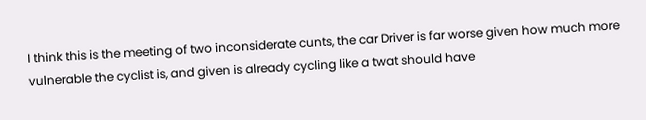I think this is the meeting of two inconsiderate cunts, the car Driver is far worse given how much more vulnerable the cyclist is, and given is already cycling like a twat should have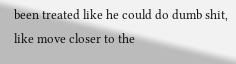been treated like he could do dumb shit, like move closer to the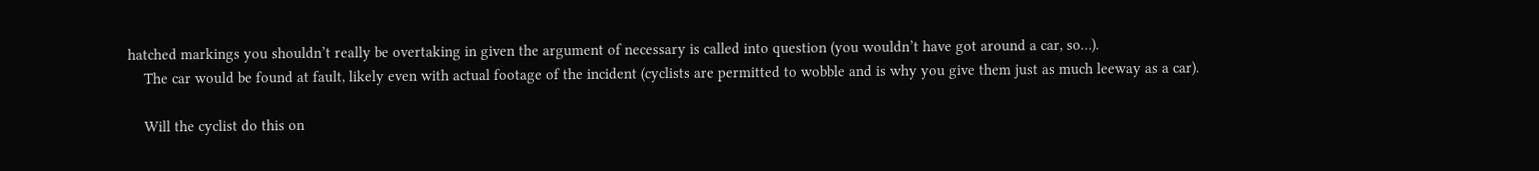hatched markings you shouldn’t really be overtaking in given the argument of necessary is called into question (you wouldn’t have got around a car, so…).
    The car would be found at fault, likely even with actual footage of the incident (cyclists are permitted to wobble and is why you give them just as much leeway as a car).

    Will the cyclist do this on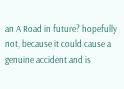an A Road in future? hopefully not, because it could cause a genuine accident and is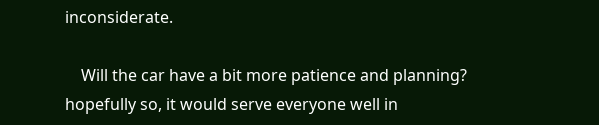inconsiderate.

    Will the car have a bit more patience and planning? hopefully so, it would serve everyone well in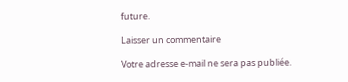future.

Laisser un commentaire

Votre adresse e-mail ne sera pas publiée.